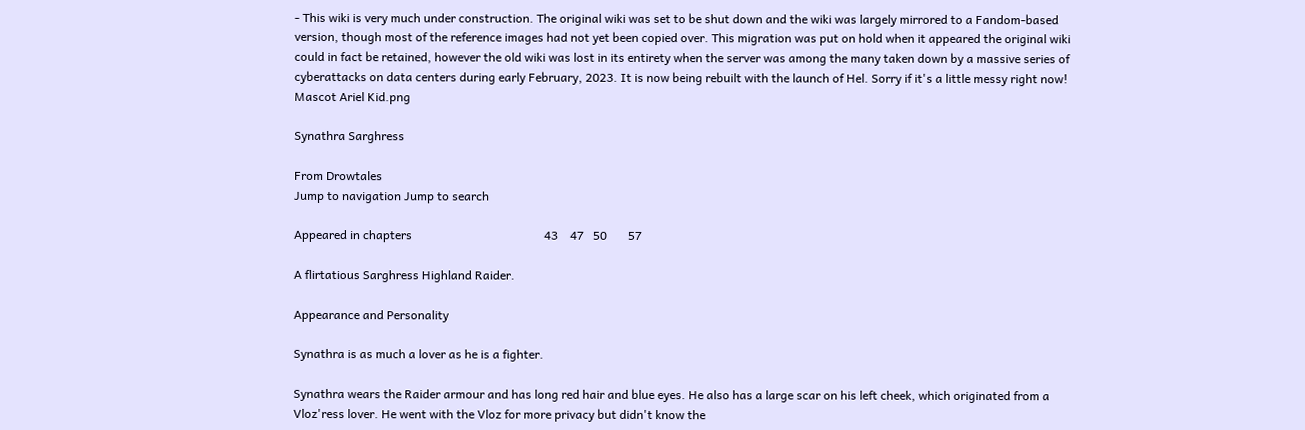- This wiki is very much under construction. The original wiki was set to be shut down and the wiki was largely mirrored to a Fandom-based version, though most of the reference images had not yet been copied over. This migration was put on hold when it appeared the original wiki could in fact be retained, however the old wiki was lost in its entirety when the server was among the many taken down by a massive series of cyberattacks on data centers during early February, 2023. It is now being rebuilt with the launch of Hel. Sorry if it's a little messy right now!
Mascot Ariel Kid.png

Synathra Sarghress

From Drowtales
Jump to navigation Jump to search

Appeared in chapters                                            43    47   50       57

A flirtatious Sarghress Highland Raider.

Appearance and Personality

Synathra is as much a lover as he is a fighter.

Synathra wears the Raider armour and has long red hair and blue eyes. He also has a large scar on his left cheek, which originated from a Vloz'ress lover. He went with the Vloz for more privacy but didn't know the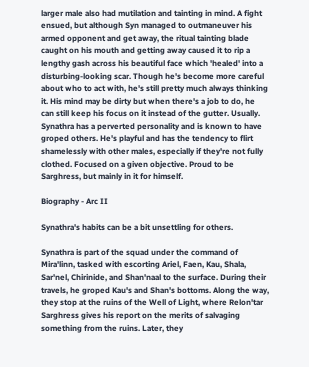larger male also had mutilation and tainting in mind. A fight ensued, but although Syn managed to outmaneuver his armed opponent and get away, the ritual tainting blade caught on his mouth and getting away caused it to rip a lengthy gash across his beautiful face which 'healed' into a disturbing-looking scar. Though he's become more careful about who to act with, he's still pretty much always thinking it. His mind may be dirty but when there's a job to do, he can still keep his focus on it instead of the gutter. Usually. Synathra has a perverted personality and is known to have groped others. He's playful and has the tendency to flirt shamelessly with other males, especially if they're not fully clothed. Focused on a given objective. Proud to be Sarghress, but mainly in it for himself.

Biography - Arc II

Synathra's habits can be a bit unsettling for others.

Synathra is part of the squad under the command of Mira'linn, tasked with escorting Ariel, Faen, Kau, Shala, Sar'nel, Chirinide, and Shan'naal to the surface. During their travels, he groped Kau's and Shan's bottoms. Along the way, they stop at the ruins of the Well of Light, where Relon'tar Sarghress gives his report on the merits of salvaging something from the ruins. Later, they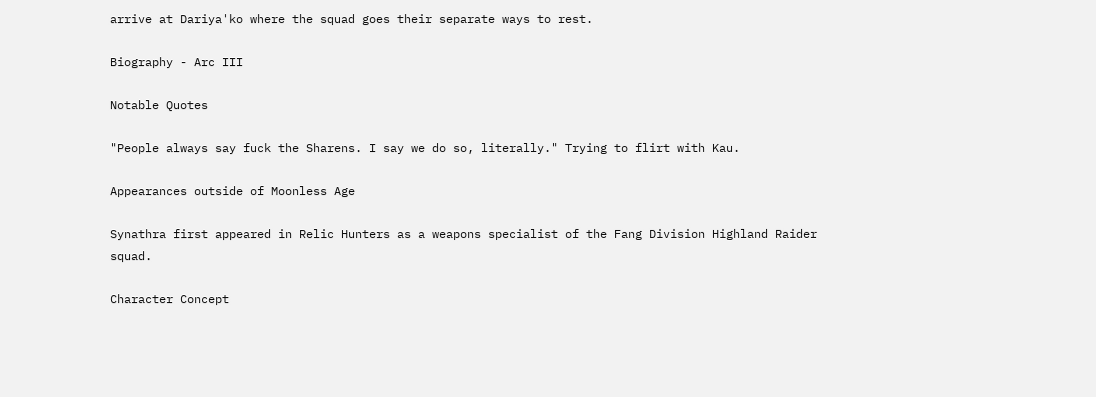arrive at Dariya'ko where the squad goes their separate ways to rest.

Biography - Arc III

Notable Quotes

"People always say fuck the Sharens. I say we do so, literally." Trying to flirt with Kau.

Appearances outside of Moonless Age

Synathra first appeared in Relic Hunters as a weapons specialist of the Fang Division Highland Raider squad.

Character Concept